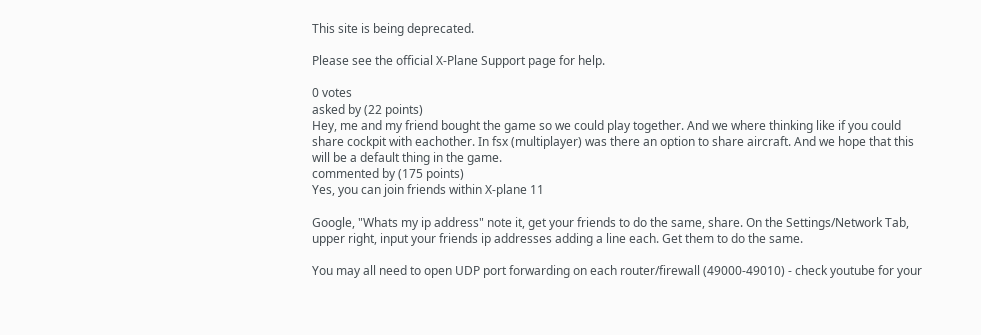This site is being deprecated.

Please see the official X‑Plane Support page for help.

0 votes
asked by (22 points)
Hey, me and my friend bought the game so we could play together. And we where thinking like if you could share cockpit with eachother. In fsx (multiplayer) was there an option to share aircraft. And we hope that this will be a default thing in the game.
commented by (175 points)
Yes, you can join friends within X-plane 11

Google, "Whats my ip address" note it, get your friends to do the same, share. On the Settings/Network Tab, upper right, input your friends ip addresses adding a line each. Get them to do the same.

You may all need to open UDP port forwarding on each router/firewall (49000-49010) - check youtube for your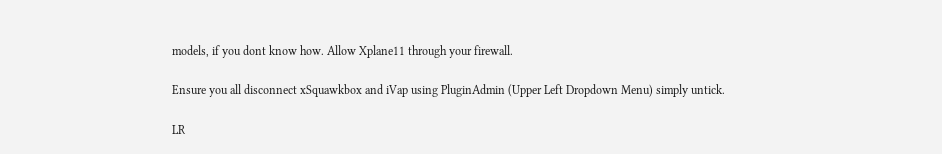models, if you dont know how. Allow Xplane11 through your firewall.

Ensure you all disconnect xSquawkbox and iVap using PluginAdmin (Upper Left Dropdown Menu) simply untick.

LR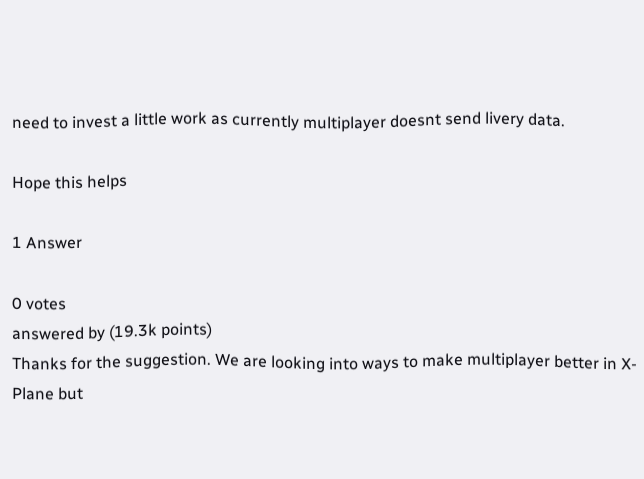need to invest a little work as currently multiplayer doesnt send livery data.

Hope this helps

1 Answer

0 votes
answered by (19.3k points)
Thanks for the suggestion. We are looking into ways to make multiplayer better in X-Plane but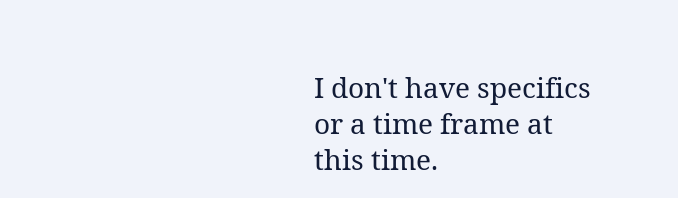I don't have specifics or a time frame at this time.